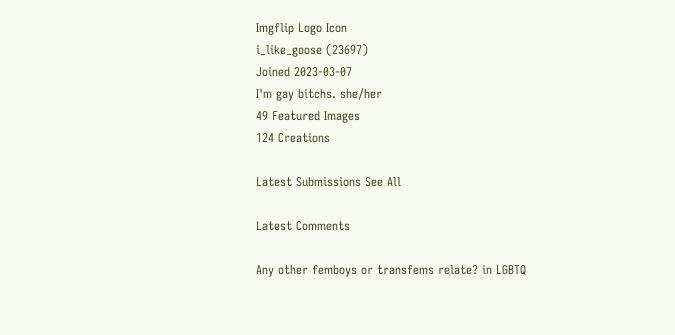Imgflip Logo Icon
i_like_goose (23697)
Joined 2023-03-07
I'm gay bitchs. she/her
49 Featured Images
124 Creations

Latest Submissions See All

Latest Comments

Any other femboys or transfems relate? in LGBTQ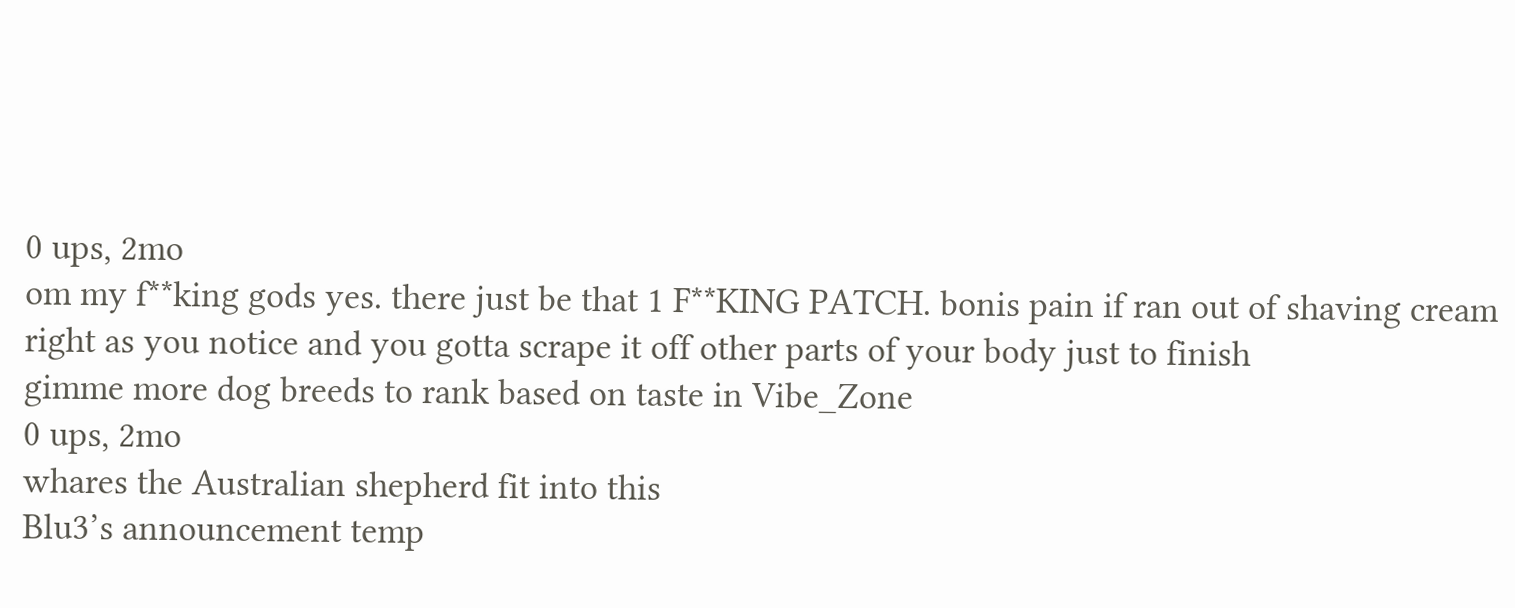0 ups, 2mo
om my f**king gods yes. there just be that 1 F**KING PATCH. bonis pain if ran out of shaving cream right as you notice and you gotta scrape it off other parts of your body just to finish
gimme more dog breeds to rank based on taste in Vibe_Zone
0 ups, 2mo
whares the Australian shepherd fit into this
Blu3’s announcement temp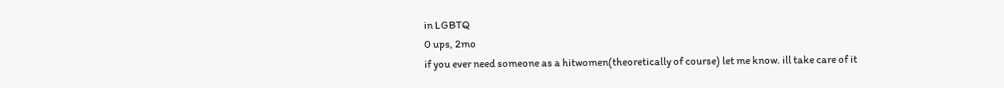in LGBTQ
0 ups, 2mo
if you ever need someone as a hitwomen(theoretically of course) let me know. ill take care of it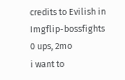credits to Evilish in Imgflip-bossfights
0 ups, 2mo
i want to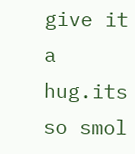give it a hug.its so smol